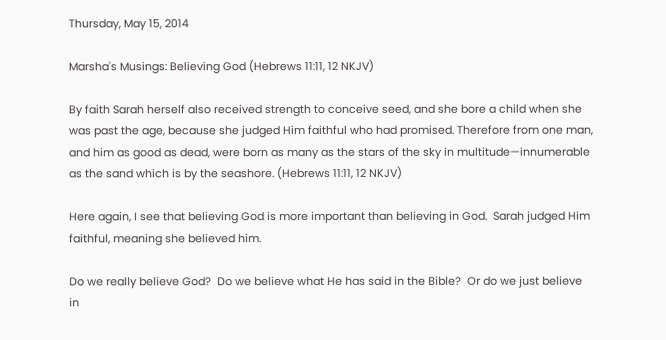Thursday, May 15, 2014

Marsha's Musings: Believing God (Hebrews 11:11, 12 NKJV)

By faith Sarah herself also received strength to conceive seed, and she bore a child when she was past the age, because she judged Him faithful who had promised. Therefore from one man, and him as good as dead, were born as many as the stars of the sky in multitude—innumerable as the sand which is by the seashore. (Hebrews 11:11, 12 NKJV)

Here again, I see that believing God is more important than believing in God.  Sarah judged Him faithful, meaning she believed him.

Do we really believe God?  Do we believe what He has said in the Bible?  Or do we just believe in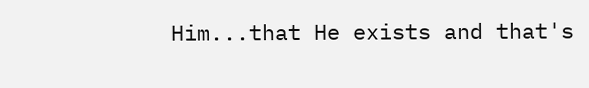Him...that He exists and that's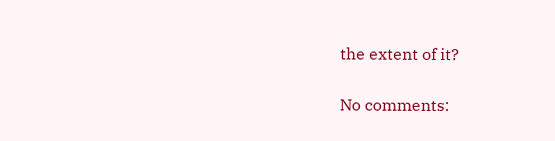the extent of it?

No comments: